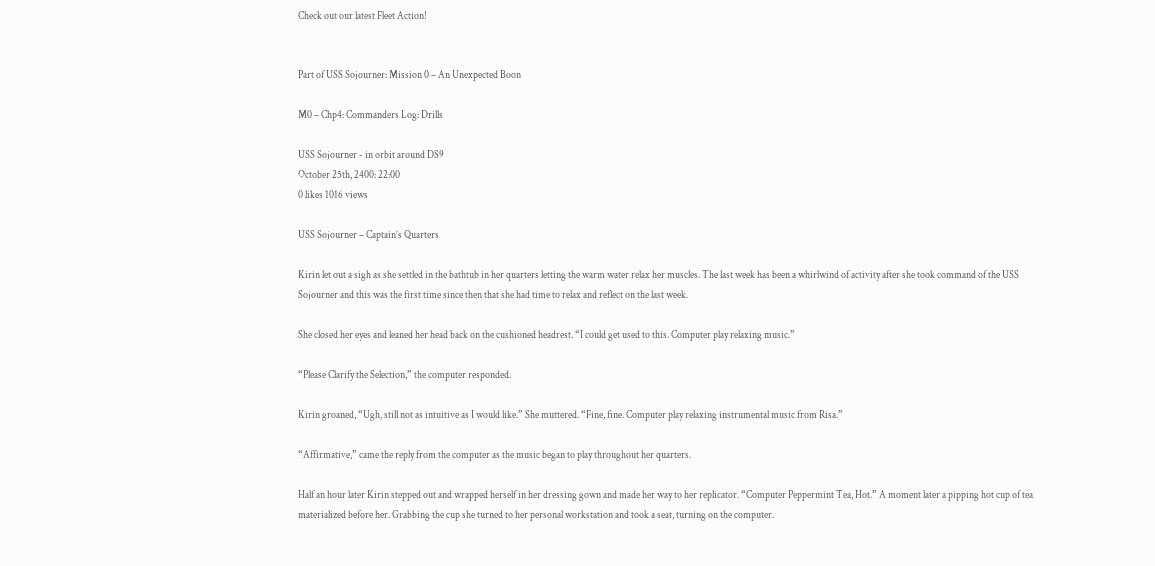Check out our latest Fleet Action!


Part of USS Sojourner: Mission 0 – An Unexpected Boon

M0 – Chp4: Commanders Log: Drills

USS Sojourner - in orbit around DS9
October 25th, 2400: 22:00
0 likes 1016 views

USS Sojourner – Captain’s Quarters

Kirin let out a sigh as she settled in the bathtub in her quarters letting the warm water relax her muscles. The last week has been a whirlwind of activity after she took command of the USS Sojourner and this was the first time since then that she had time to relax and reflect on the last week.

She closed her eyes and leaned her head back on the cushioned headrest. “I could get used to this. Computer play relaxing music.”

“Please Clarify the Selection,” the computer responded.

Kirin groaned, “Ugh, still not as intuitive as I would like.” She muttered. “Fine, fine. Computer play relaxing instrumental music from Risa.”

“Affirmative,” came the reply from the computer as the music began to play throughout her quarters.

Half an hour later Kirin stepped out and wrapped herself in her dressing gown and made her way to her replicator. “Computer Peppermint Tea, Hot.” A moment later a pipping hot cup of tea materialized before her. Grabbing the cup she turned to her personal workstation and took a seat, turning on the computer.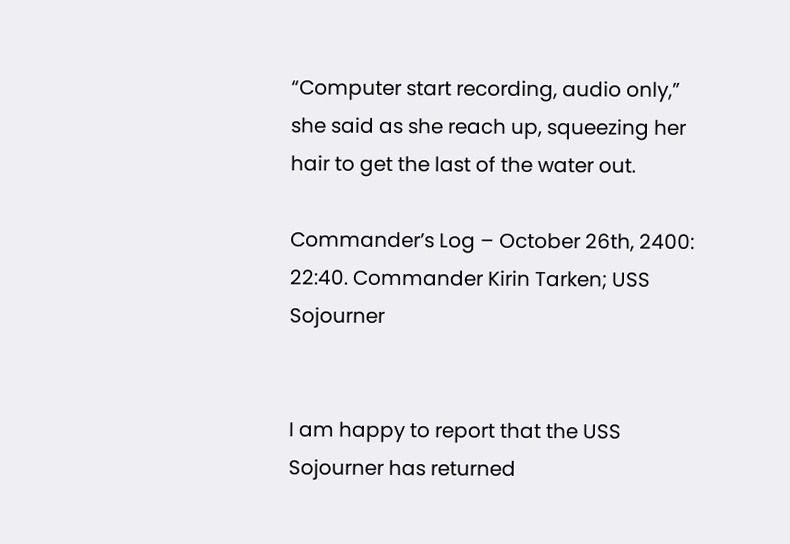“Computer start recording, audio only,” she said as she reach up, squeezing her hair to get the last of the water out.

Commander’s Log – October 26th, 2400: 22:40. Commander Kirin Tarken; USS Sojourner


I am happy to report that the USS Sojourner has returned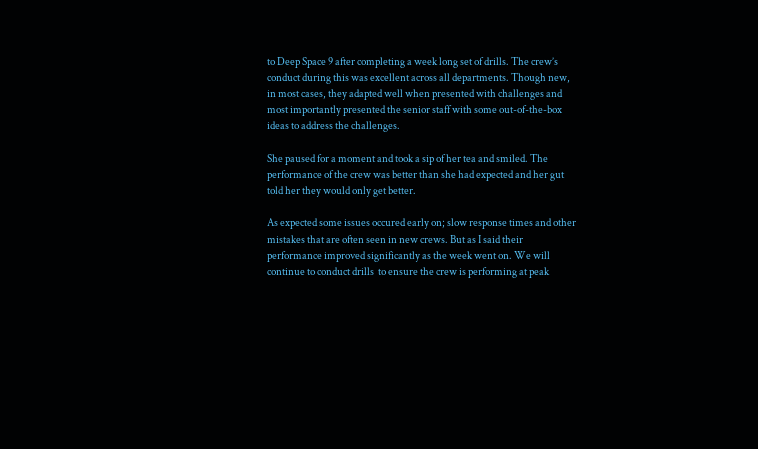to Deep Space 9 after completing a week long set of drills. The crew’s conduct during this was excellent across all departments. Though new, in most cases, they adapted well when presented with challenges and most importantly presented the senior staff with some out-of-the-box ideas to address the challenges.

She paused for a moment and took a sip of her tea and smiled. The performance of the crew was better than she had expected and her gut told her they would only get better.

As expected some issues occured early on; slow response times and other mistakes that are often seen in new crews. But as I said their performance improved significantly as the week went on. We will continue to conduct drills  to ensure the crew is performing at peak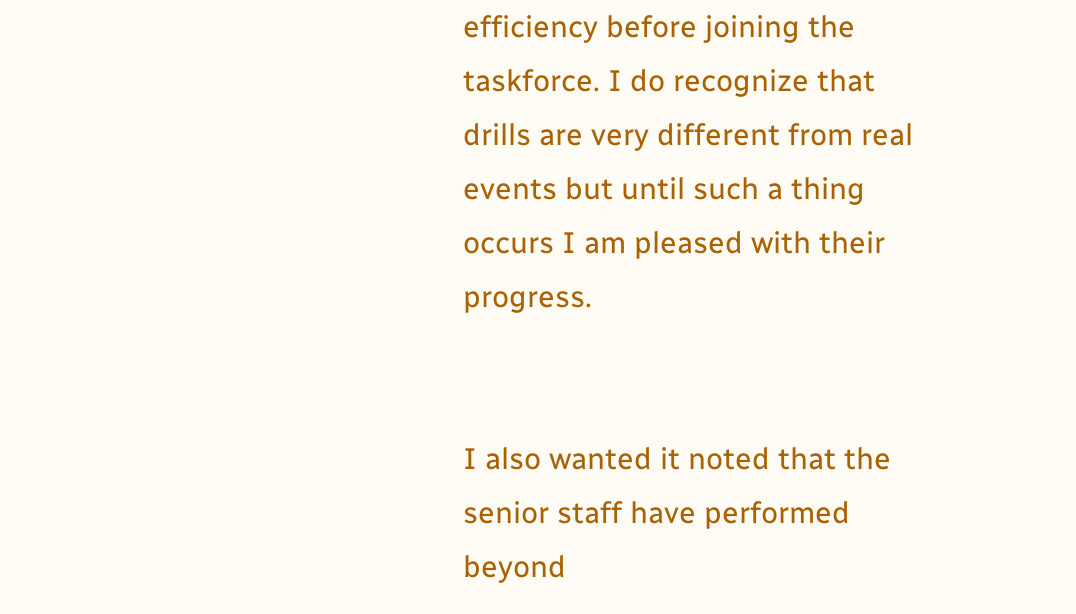efficiency before joining the taskforce. I do recognize that drills are very different from real events but until such a thing occurs I am pleased with their progress.


I also wanted it noted that the senior staff have performed beyond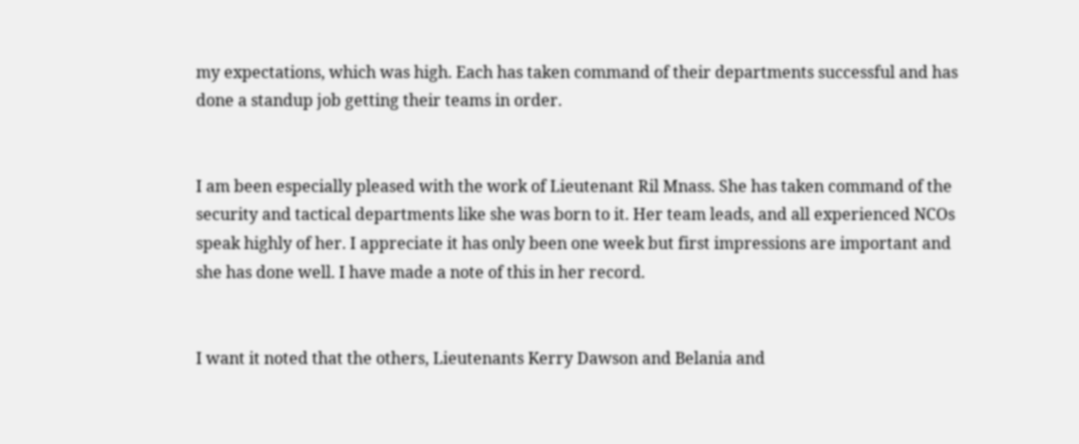my expectations, which was high. Each has taken command of their departments successful and has done a standup job getting their teams in order.


I am been especially pleased with the work of Lieutenant Ril Mnass. She has taken command of the security and tactical departments like she was born to it. Her team leads, and all experienced NCOs speak highly of her. I appreciate it has only been one week but first impressions are important and she has done well. I have made a note of this in her record.


I want it noted that the others, Lieutenants Kerry Dawson and Belania and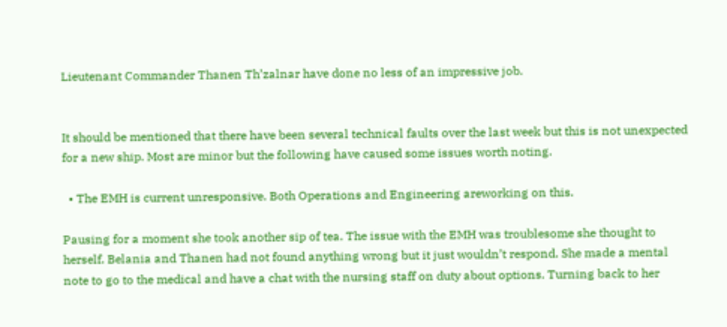Lieutenant Commander Thanen Th’zalnar have done no less of an impressive job.


It should be mentioned that there have been several technical faults over the last week but this is not unexpected for a new ship. Most are minor but the following have caused some issues worth noting.

  • The EMH is current unresponsive. Both Operations and Engineering areworking on this.

Pausing for a moment she took another sip of tea. The issue with the EMH was troublesome she thought to herself. Belania and Thanen had not found anything wrong but it just wouldn’t respond. She made a mental note to go to the medical and have a chat with the nursing staff on duty about options. Turning back to her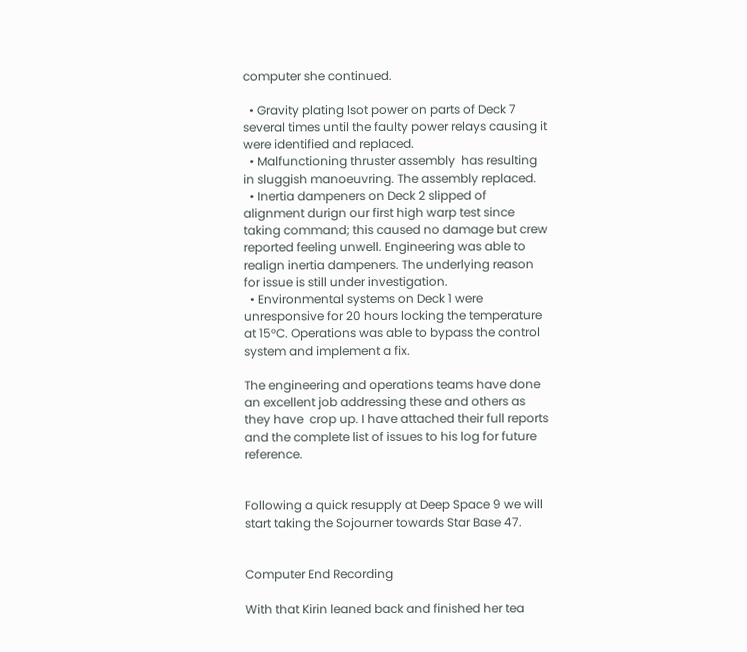computer she continued.

  • Gravity plating lsot power on parts of Deck 7 several times until the faulty power relays causing it were identified and replaced.
  • Malfunctioning thruster assembly  has resulting in sluggish manoeuvring. The assembly replaced.
  • Inertia dampeners on Deck 2 slipped of alignment durign our first high warp test since taking command; this caused no damage but crew reported feeling unwell. Engineering was able to realign inertia dampeners. The underlying reason for issue is still under investigation.
  • Environmental systems on Deck 1 were unresponsive for 20 hours locking the temperature at 15°C. Operations was able to bypass the control system and implement a fix.

The engineering and operations teams have done an excellent job addressing these and others as they have  crop up. I have attached their full reports and the complete list of issues to his log for future reference.


Following a quick resupply at Deep Space 9 we will start taking the Sojourner towards Star Base 47.


Computer End Recording

With that Kirin leaned back and finished her tea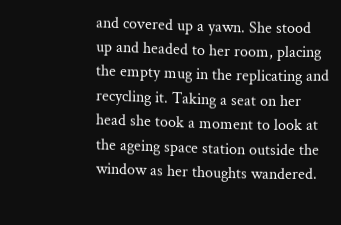and covered up a yawn. She stood up and headed to her room, placing the empty mug in the replicating and recycling it. Taking a seat on her head she took a moment to look at the ageing space station outside the window as her thoughts wandered.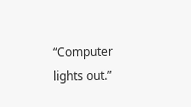“Computer lights out.”